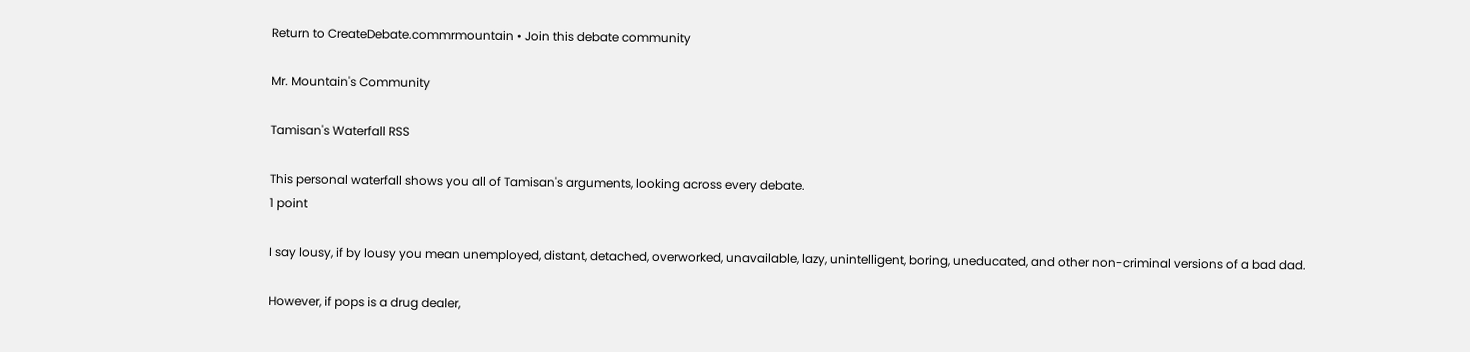Return to CreateDebate.commrmountain • Join this debate community

Mr. Mountain's Community

Tamisan's Waterfall RSS

This personal waterfall shows you all of Tamisan's arguments, looking across every debate.
1 point

I say lousy, if by lousy you mean unemployed, distant, detached, overworked, unavailable, lazy, unintelligent, boring, uneducated, and other non-criminal versions of a bad dad.

However, if pops is a drug dealer,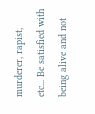murderer, rapist, etc... Be satisfied with being alive and not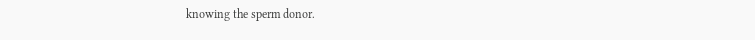knowing the sperm donor.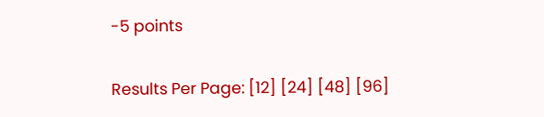-5 points

Results Per Page: [12] [24] [48] [96]